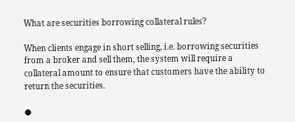What are securities borrowing collateral rules?

When clients engage in short selling, i.e. borrowing securities from a broker and sell them, the system will require a collateral amount to ensure that customers have the ability to return the securities.

●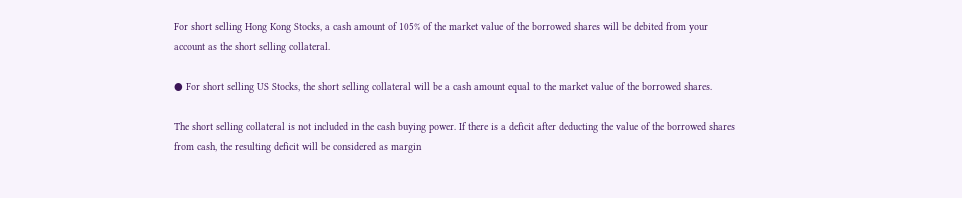For short selling Hong Kong Stocks, a cash amount of 105% of the market value of the borrowed shares will be debited from your account as the short selling collateral.

● For short selling US Stocks, the short selling collateral will be a cash amount equal to the market value of the borrowed shares.

The short selling collateral is not included in the cash buying power. If there is a deficit after deducting the value of the borrowed shares from cash, the resulting deficit will be considered as margin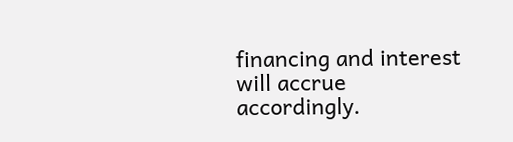financing and interest will accrue accordingly.